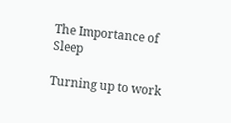The Importance of Sleep

Turning up to work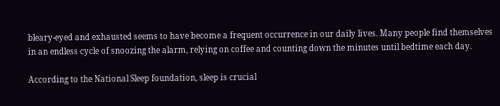bleary-eyed and exhausted seems to have become a frequent occurrence in our daily lives. Many people find themselves in an endless cycle of snoozing the alarm, relying on coffee and counting down the minutes until bedtime each day.

According to the National Sleep foundation, sleep is crucial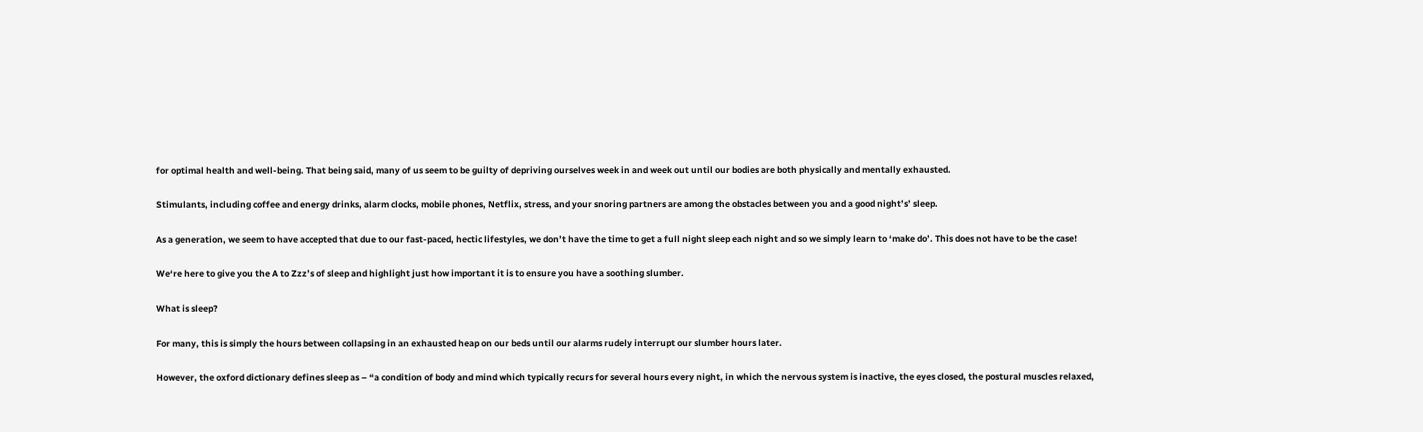for optimal health and well-being. That being said, many of us seem to be guilty of depriving ourselves week in and week out until our bodies are both physically and mentally exhausted.

Stimulants, including coffee and energy drinks, alarm clocks, mobile phones, Netflix, stress, and your snoring partners are among the obstacles between you and a good night’s’ sleep.

As a generation, we seem to have accepted that due to our fast-paced, hectic lifestyles, we don’t have the time to get a full night sleep each night and so we simply learn to ‘make do’. This does not have to be the case!

We‘re here to give you the A to Zzz’s of sleep and highlight just how important it is to ensure you have a soothing slumber.

What is sleep?

For many, this is simply the hours between collapsing in an exhausted heap on our beds until our alarms rudely interrupt our slumber hours later.

However, the oxford dictionary defines sleep as – “a condition of body and mind which typically recurs for several hours every night, in which the nervous system is inactive, the eyes closed, the postural muscles relaxed,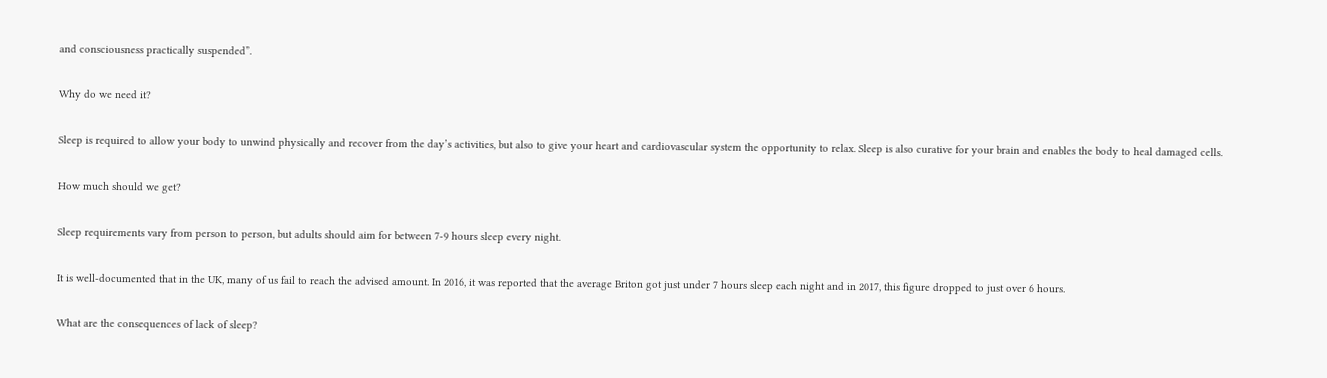and consciousness practically suspended”.

Why do we need it?

Sleep is required to allow your body to unwind physically and recover from the day’s activities, but also to give your heart and cardiovascular system the opportunity to relax. Sleep is also curative for your brain and enables the body to heal damaged cells.

How much should we get?

Sleep requirements vary from person to person, but adults should aim for between 7-9 hours sleep every night.

It is well-documented that in the UK, many of us fail to reach the advised amount. In 2016, it was reported that the average Briton got just under 7 hours sleep each night and in 2017, this figure dropped to just over 6 hours.

What are the consequences of lack of sleep?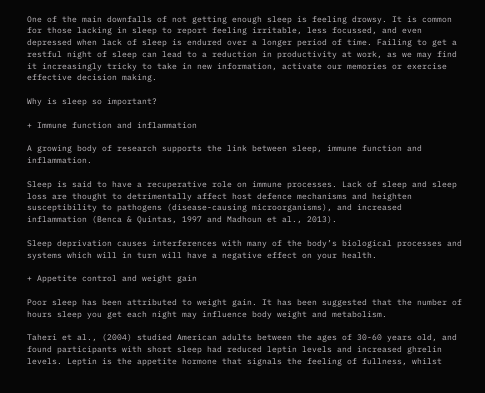One of the main downfalls of not getting enough sleep is feeling drowsy. It is common for those lacking in sleep to report feeling irritable, less focussed, and even depressed when lack of sleep is endured over a longer period of time. Failing to get a restful night of sleep can lead to a reduction in productivity at work, as we may find it increasingly tricky to take in new information, activate our memories or exercise effective decision making.

Why is sleep so important?

+ Immune function and inflammation

A growing body of research supports the link between sleep, immune function and inflammation.

Sleep is said to have a recuperative role on immune processes. Lack of sleep and sleep loss are thought to detrimentally affect host defence mechanisms and heighten susceptibility to pathogens (disease-causing microorganisms), and increased inflammation (Benca & Quintas, 1997 and Madhoun et al., 2013).

Sleep deprivation causes interferences with many of the body’s biological processes and systems which will in turn will have a negative effect on your health.

+ Appetite control and weight gain

Poor sleep has been attributed to weight gain. It has been suggested that the number of hours sleep you get each night may influence body weight and metabolism.

Taheri et al., (2004) studied American adults between the ages of 30-60 years old, and found participants with short sleep had reduced leptin levels and increased ghrelin levels. Leptin is the appetite hormone that signals the feeling of fullness, whilst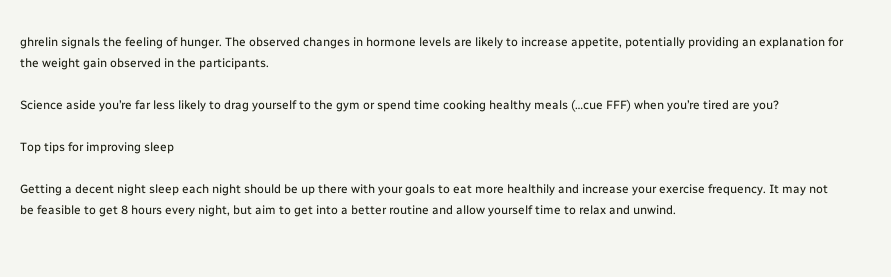ghrelin signals the feeling of hunger. The observed changes in hormone levels are likely to increase appetite, potentially providing an explanation for the weight gain observed in the participants.

Science aside you’re far less likely to drag yourself to the gym or spend time cooking healthy meals (…cue FFF) when you’re tired are you?

Top tips for improving sleep

Getting a decent night sleep each night should be up there with your goals to eat more healthily and increase your exercise frequency. It may not be feasible to get 8 hours every night, but aim to get into a better routine and allow yourself time to relax and unwind.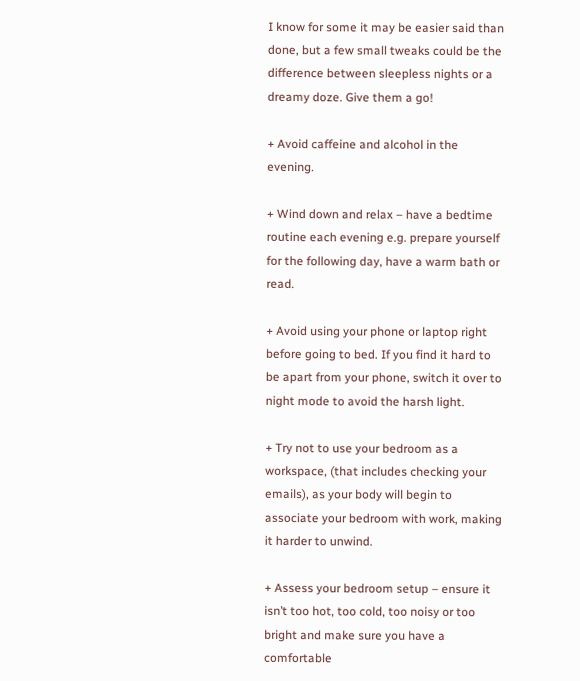I know for some it may be easier said than done, but a few small tweaks could be the difference between sleepless nights or a dreamy doze. Give them a go!

+ Avoid caffeine and alcohol in the evening.

+ Wind down and relax – have a bedtime routine each evening e.g. prepare yourself for the following day, have a warm bath or read.

+ Avoid using your phone or laptop right before going to bed. If you find it hard to be apart from your phone, switch it over to night mode to avoid the harsh light.

+ Try not to use your bedroom as a workspace, (that includes checking your emails), as your body will begin to associate your bedroom with work, making it harder to unwind.

+ Assess your bedroom setup – ensure it isn’t too hot, too cold, too noisy or too bright and make sure you have a comfortable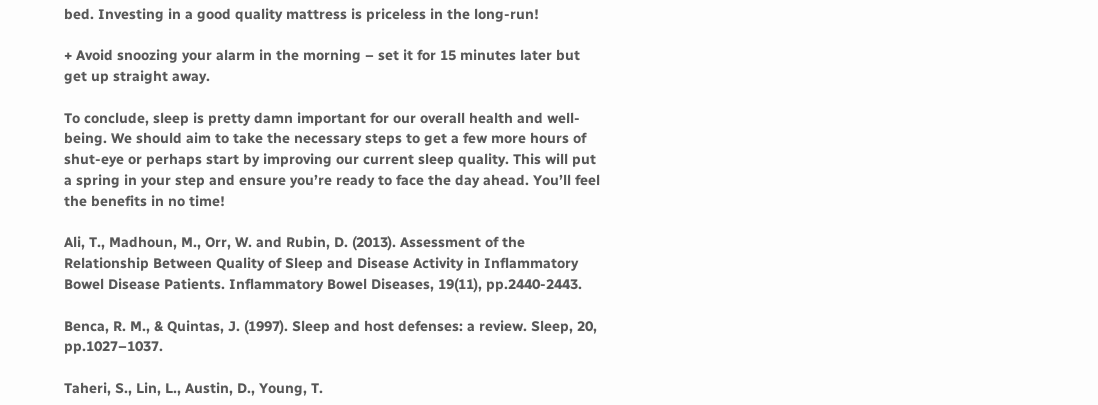bed. Investing in a good quality mattress is priceless in the long-run!

+ Avoid snoozing your alarm in the morning – set it for 15 minutes later but get up straight away.

To conclude, sleep is pretty damn important for our overall health and well-being. We should aim to take the necessary steps to get a few more hours of shut-eye or perhaps start by improving our current sleep quality. This will put a spring in your step and ensure you’re ready to face the day ahead. You’ll feel the benefits in no time!

Ali, T., Madhoun, M., Orr, W. and Rubin, D. (2013). Assessment of the Relationship Between Quality of Sleep and Disease Activity in Inflammatory Bowel Disease Patients. Inflammatory Bowel Diseases, 19(11), pp.2440-2443.

Benca, R. M., & Quintas, J. (1997). Sleep and host defenses: a review. Sleep, 20, pp.1027–1037.

Taheri, S., Lin, L., Austin, D., Young, T.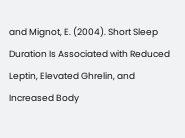and Mignot, E. (2004). Short Sleep Duration Is Associated with Reduced Leptin, Elevated Ghrelin, and Increased Body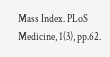Mass Index. PLoS Medicine, 1(3), pp.62.